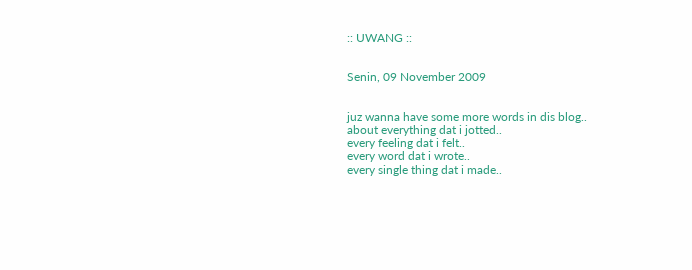:: UWANG ::


Senin, 09 November 2009


juz wanna have some more words in dis blog..
about everything dat i jotted..
every feeling dat i felt..
every word dat i wrote..
every single thing dat i made..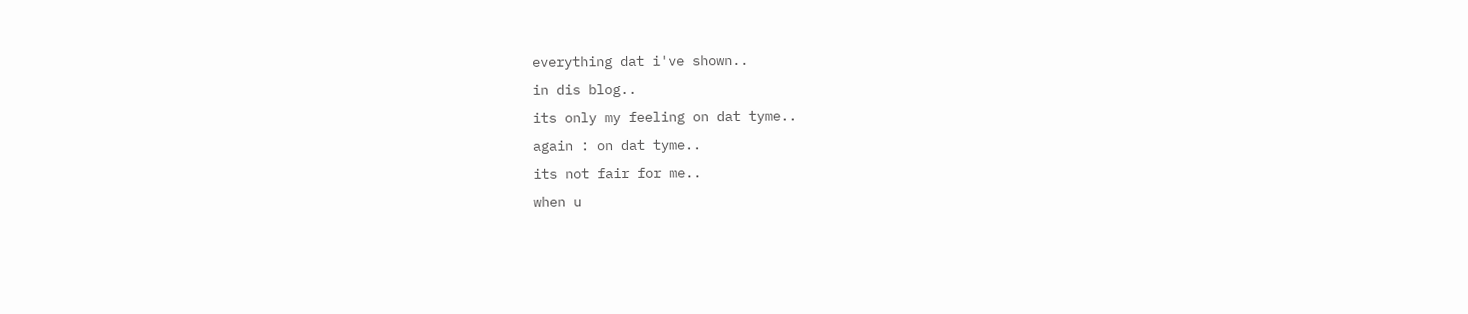everything dat i've shown..
in dis blog..
its only my feeling on dat tyme..
again : on dat tyme..
its not fair for me..
when u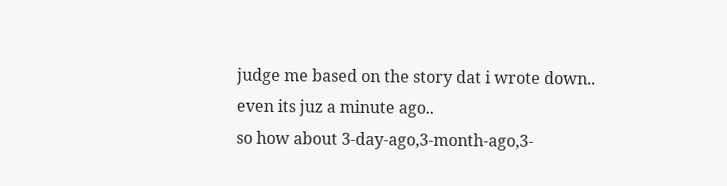judge me based on the story dat i wrote down..
even its juz a minute ago..
so how about 3-day-ago,3-month-ago,3-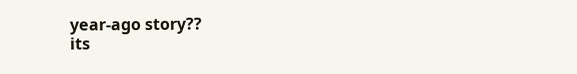year-ago story??
its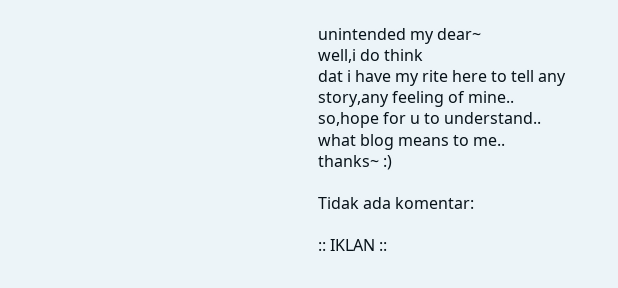unintended my dear~
well,i do think
dat i have my rite here to tell any story,any feeling of mine..
so,hope for u to understand..
what blog means to me..
thanks~ :)

Tidak ada komentar:

:: IKLAN ::